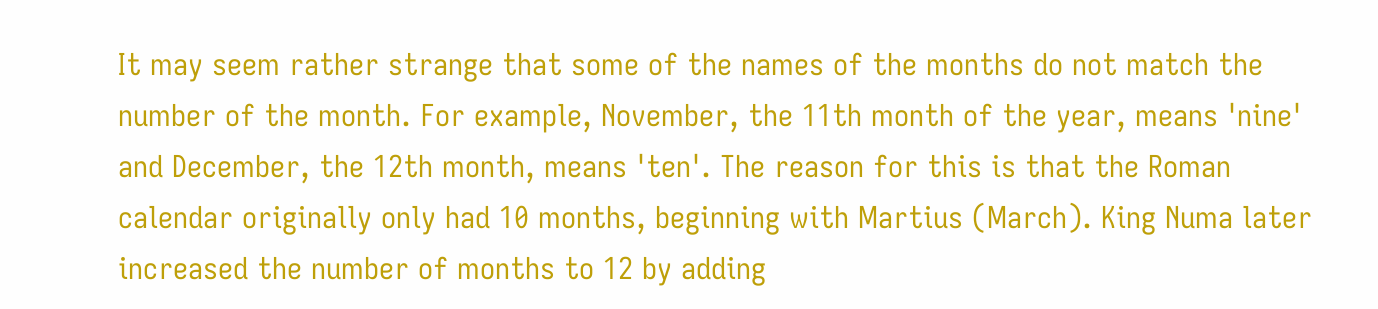It may seem rather strange that some of the names of the months do not match the number of the month. For example, November, the 11th month of the year, means 'nine' and December, the 12th month, means 'ten'. The reason for this is that the Roman calendar originally only had 10 months, beginning with Martius (March). King Numa later increased the number of months to 12 by adding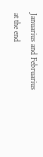Januarius and Februarius at the end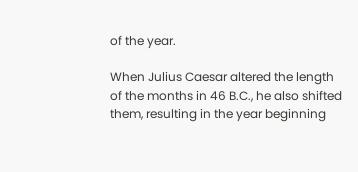of the year.

When Julius Caesar altered the length of the months in 46 B.C., he also shifted them, resulting in the year beginning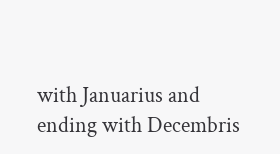with Januarius and ending with Decembris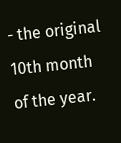- the original 10th month of the year.